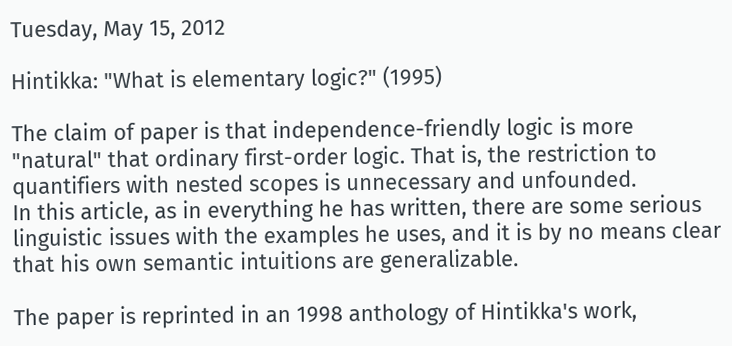Tuesday, May 15, 2012

Hintikka: "What is elementary logic?" (1995)

The claim of paper is that independence-friendly logic is more "natural" that ordinary first-order logic. That is, the restriction to quantifiers with nested scopes is unnecessary and unfounded.
In this article, as in everything he has written, there are some serious linguistic issues with the examples he uses, and it is by no means clear that his own semantic intuitions are generalizable.

The paper is reprinted in an 1998 anthology of Hintikka's work,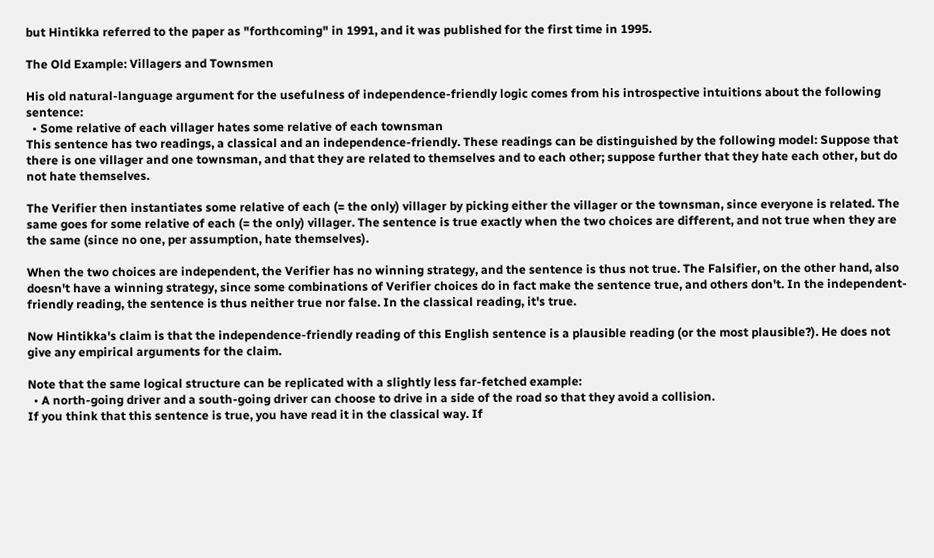but Hintikka referred to the paper as "forthcoming" in 1991, and it was published for the first time in 1995.

The Old Example: Villagers and Townsmen

His old natural-language argument for the usefulness of independence-friendly logic comes from his introspective intuitions about the following sentence:
  • Some relative of each villager hates some relative of each townsman
This sentence has two readings, a classical and an independence-friendly. These readings can be distinguished by the following model: Suppose that there is one villager and one townsman, and that they are related to themselves and to each other; suppose further that they hate each other, but do not hate themselves.

The Verifier then instantiates some relative of each (= the only) villager by picking either the villager or the townsman, since everyone is related. The same goes for some relative of each (= the only) villager. The sentence is true exactly when the two choices are different, and not true when they are the same (since no one, per assumption, hate themselves).

When the two choices are independent, the Verifier has no winning strategy, and the sentence is thus not true. The Falsifier, on the other hand, also doesn't have a winning strategy, since some combinations of Verifier choices do in fact make the sentence true, and others don't. In the independent-friendly reading, the sentence is thus neither true nor false. In the classical reading, it's true.

Now Hintikka's claim is that the independence-friendly reading of this English sentence is a plausible reading (or the most plausible?). He does not give any empirical arguments for the claim.

Note that the same logical structure can be replicated with a slightly less far-fetched example:
  • A north-going driver and a south-going driver can choose to drive in a side of the road so that they avoid a collision.
If you think that this sentence is true, you have read it in the classical way. If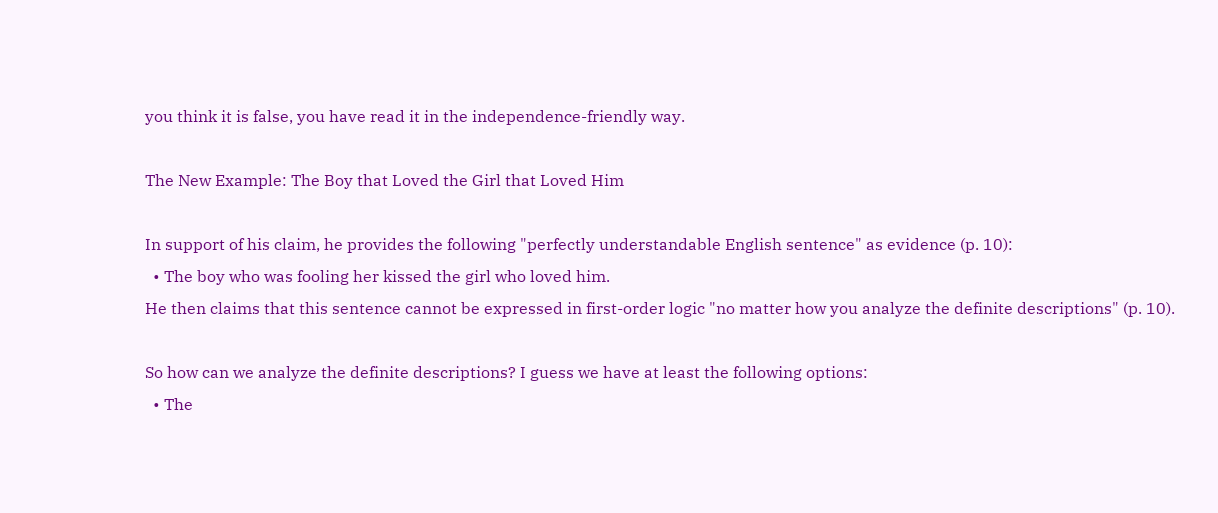you think it is false, you have read it in the independence-friendly way.

The New Example: The Boy that Loved the Girl that Loved Him

In support of his claim, he provides the following "perfectly understandable English sentence" as evidence (p. 10):
  • The boy who was fooling her kissed the girl who loved him.
He then claims that this sentence cannot be expressed in first-order logic "no matter how you analyze the definite descriptions" (p. 10).

So how can we analyze the definite descriptions? I guess we have at least the following options:
  • The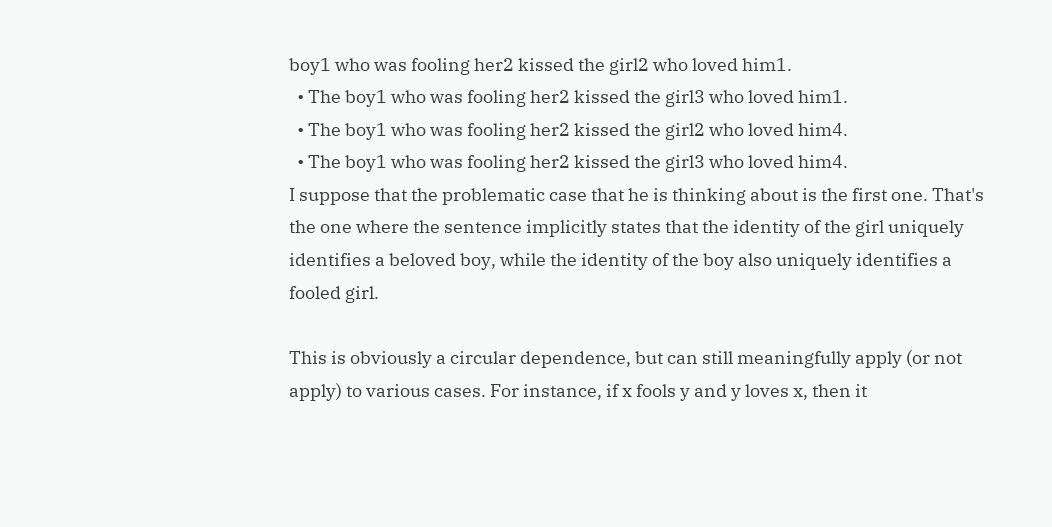boy1 who was fooling her2 kissed the girl2 who loved him1.
  • The boy1 who was fooling her2 kissed the girl3 who loved him1.
  • The boy1 who was fooling her2 kissed the girl2 who loved him4.
  • The boy1 who was fooling her2 kissed the girl3 who loved him4.
I suppose that the problematic case that he is thinking about is the first one. That's the one where the sentence implicitly states that the identity of the girl uniquely identifies a beloved boy, while the identity of the boy also uniquely identifies a fooled girl.

This is obviously a circular dependence, but can still meaningfully apply (or not apply) to various cases. For instance, if x fools y and y loves x, then it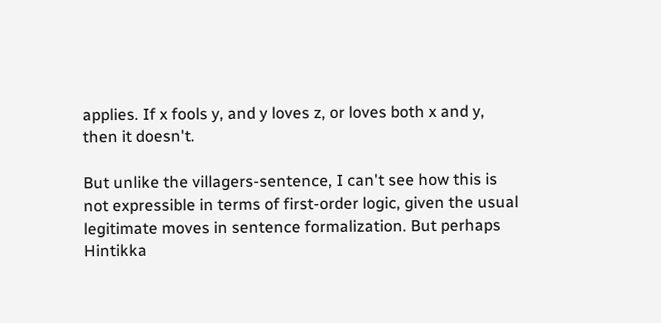applies. If x fools y, and y loves z, or loves both x and y, then it doesn't.

But unlike the villagers-sentence, I can't see how this is not expressible in terms of first-order logic, given the usual legitimate moves in sentence formalization. But perhaps Hintikka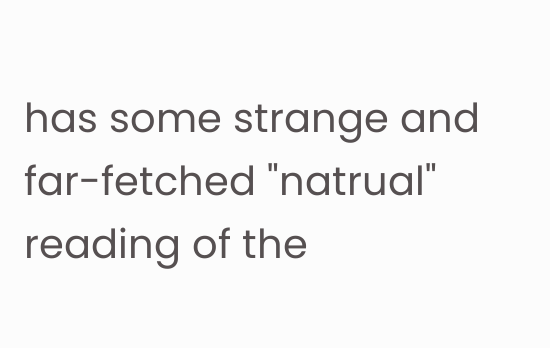has some strange and far-fetched "natrual" reading of the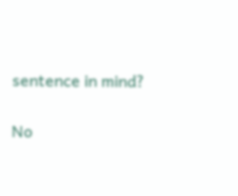sentence in mind?

No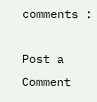comments :

Post a Comment